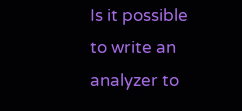Is it possible to write an analyzer to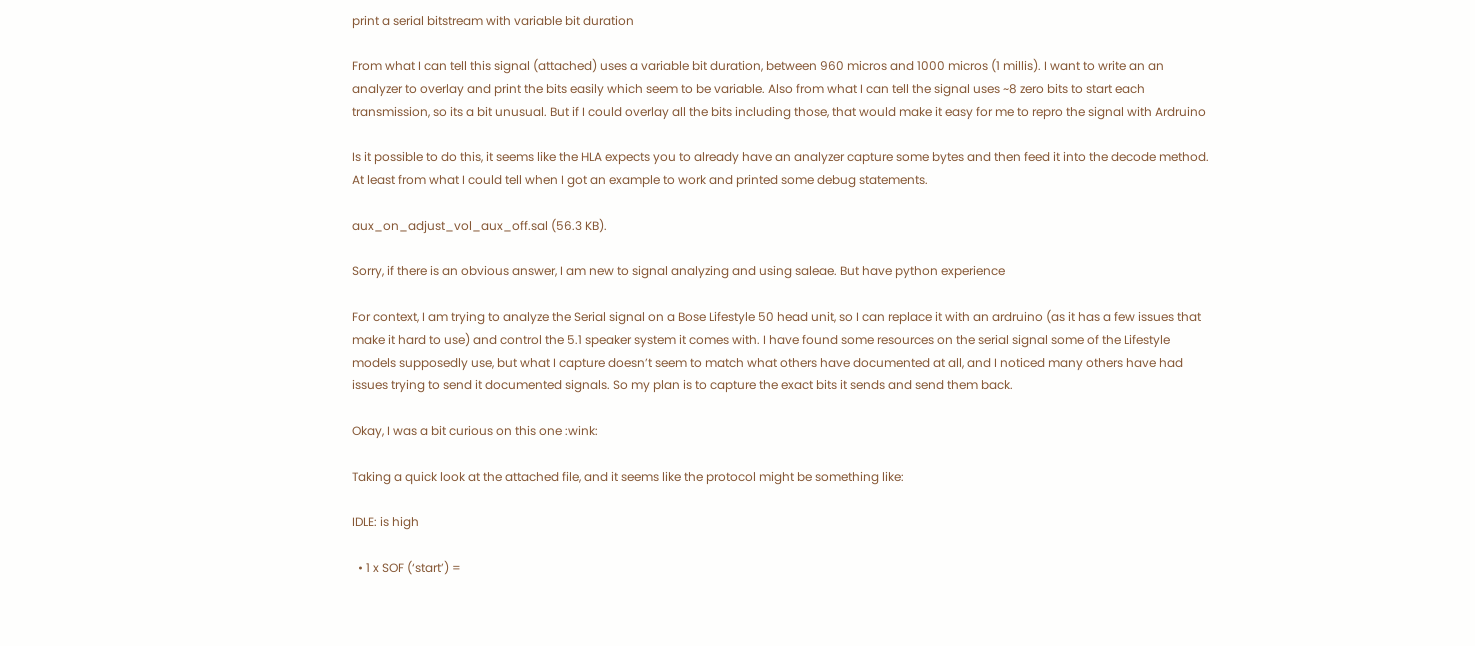print a serial bitstream with variable bit duration

From what I can tell this signal (attached) uses a variable bit duration, between 960 micros and 1000 micros (1 millis). I want to write an an analyzer to overlay and print the bits easily which seem to be variable. Also from what I can tell the signal uses ~8 zero bits to start each transmission, so its a bit unusual. But if I could overlay all the bits including those, that would make it easy for me to repro the signal with Ardruino

Is it possible to do this, it seems like the HLA expects you to already have an analyzer capture some bytes and then feed it into the decode method. At least from what I could tell when I got an example to work and printed some debug statements.

aux_on_adjust_vol_aux_off.sal (56.3 KB).

Sorry, if there is an obvious answer, I am new to signal analyzing and using saleae. But have python experience

For context, I am trying to analyze the Serial signal on a Bose Lifestyle 50 head unit, so I can replace it with an ardruino (as it has a few issues that make it hard to use) and control the 5.1 speaker system it comes with. I have found some resources on the serial signal some of the Lifestyle models supposedly use, but what I capture doesn’t seem to match what others have documented at all, and I noticed many others have had issues trying to send it documented signals. So my plan is to capture the exact bits it sends and send them back.

Okay, I was a bit curious on this one :wink:

Taking a quick look at the attached file, and it seems like the protocol might be something like:

IDLE: is high

  • 1 x SOF (‘start’) =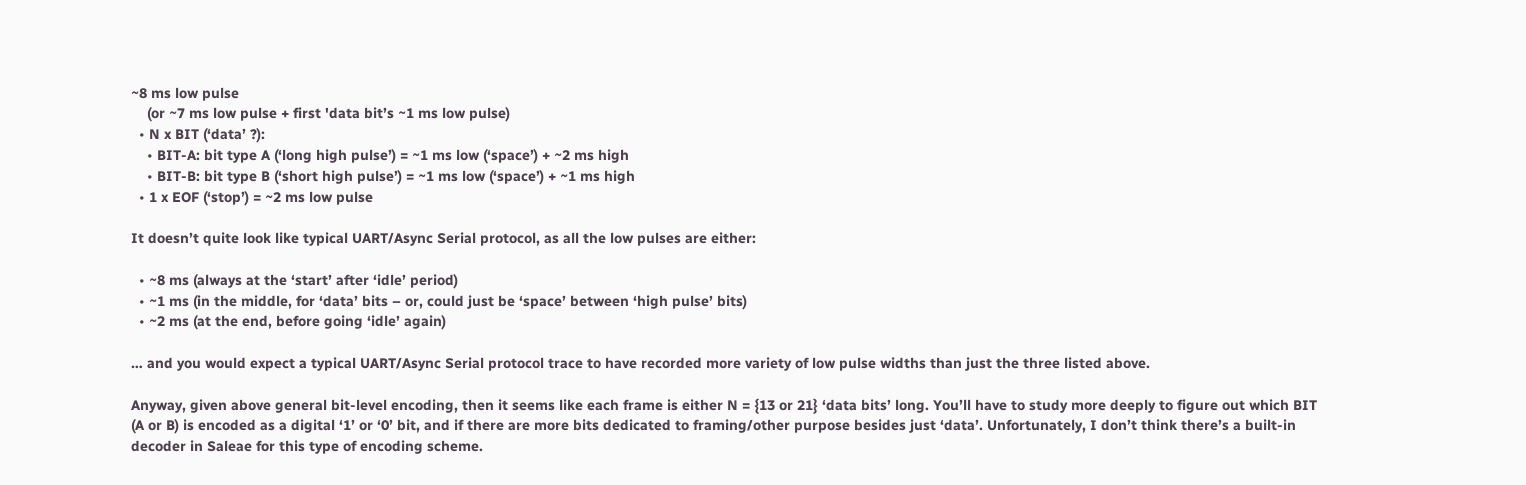~8 ms low pulse
    (or ~7 ms low pulse + first 'data bit’s ~1 ms low pulse)
  • N x BIT (‘data’ ?):
    • BIT-A: bit type A (‘long high pulse’) = ~1 ms low (‘space’) + ~2 ms high
    • BIT-B: bit type B (‘short high pulse’) = ~1 ms low (‘space’) + ~1 ms high
  • 1 x EOF (‘stop’) = ~2 ms low pulse

It doesn’t quite look like typical UART/Async Serial protocol, as all the low pulses are either:

  • ~8 ms (always at the ‘start’ after ‘idle’ period)
  • ~1 ms (in the middle, for ‘data’ bits – or, could just be ‘space’ between ‘high pulse’ bits)
  • ~2 ms (at the end, before going ‘idle’ again)

… and you would expect a typical UART/Async Serial protocol trace to have recorded more variety of low pulse widths than just the three listed above.

Anyway, given above general bit-level encoding, then it seems like each frame is either N = {13 or 21} ‘data bits’ long. You’ll have to study more deeply to figure out which BIT (A or B) is encoded as a digital ‘1’ or ‘0’ bit, and if there are more bits dedicated to framing/other purpose besides just ‘data’. Unfortunately, I don’t think there’s a built-in decoder in Saleae for this type of encoding scheme.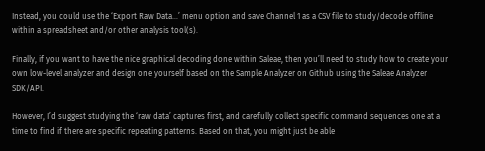Instead, you could use the ‘Export Raw Data…’ menu option and save Channel 1 as a CSV file to study/decode offline within a spreadsheet and/or other analysis tool(s).

Finally, if you want to have the nice graphical decoding done within Saleae, then you’ll need to study how to create your own low-level analyzer and design one yourself based on the Sample Analyzer on Github using the Saleae Analyzer SDK/API.

However, I’d suggest studying the ‘raw data’ captures first, and carefully collect specific command sequences one at a time to find if there are specific repeating patterns. Based on that, you might just be able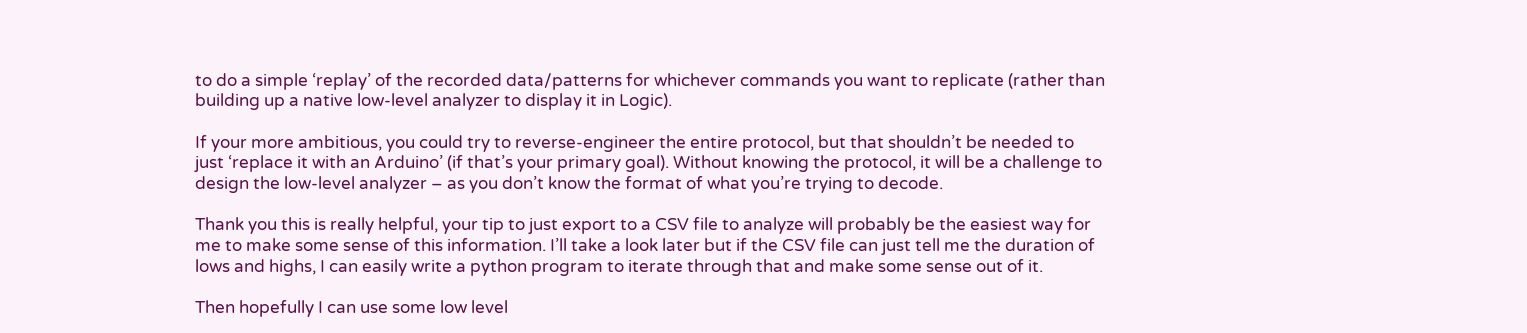to do a simple ‘replay’ of the recorded data/patterns for whichever commands you want to replicate (rather than building up a native low-level analyzer to display it in Logic).

If your more ambitious, you could try to reverse-engineer the entire protocol, but that shouldn’t be needed to just ‘replace it with an Arduino’ (if that’s your primary goal). Without knowing the protocol, it will be a challenge to design the low-level analyzer – as you don’t know the format of what you’re trying to decode.

Thank you this is really helpful, your tip to just export to a CSV file to analyze will probably be the easiest way for me to make some sense of this information. I’ll take a look later but if the CSV file can just tell me the duration of lows and highs, I can easily write a python program to iterate through that and make some sense out of it.

Then hopefully I can use some low level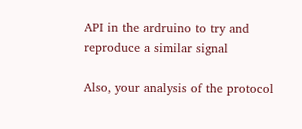API in the ardruino to try and reproduce a similar signal

Also, your analysis of the protocol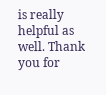is really helpful as well. Thank you for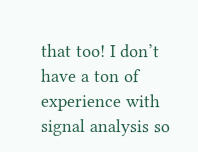that too! I don’t have a ton of experience with signal analysis so